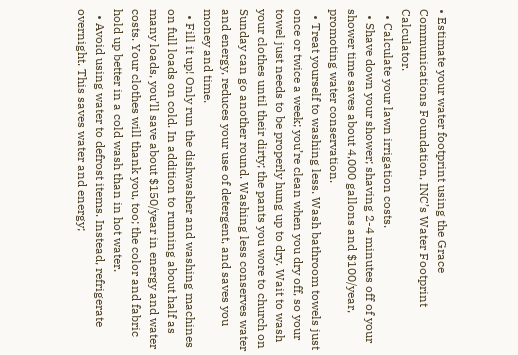• Estimate your water footprint using the Grace Communications Foundation, INC’s Water Footprint Calculator.
  • Calculate your lawn irrigation costs.
  • Shave down your shower; shaving 2-4 minutes off of your shower time saves about 4,000 gallons and $100/year, promoting water conservation.
  • Treat yourself to washing less. Wash bathroom towels just once or twice a week; you’re clean when you dry off, so your towel just needs to be properly hung up to dry. Wait to wash your clothes until their dirty; the pants you wore to church on Sunday can go another round. Washing less conserves water and energy, reduces your use of detergent, and saves you money and time.
  • Fill it up! Only run the dishwasher and washing machines on full loads on cold. In addition to running about half as many loads, you’ll save about $150/year in energy and water costs. Your clothes will thank you, too; the color and fabric hold up better in a cold wash than in hot water.
  • Avoid using water to defrost items. Instead, refrigerate overnight. This saves water and energy;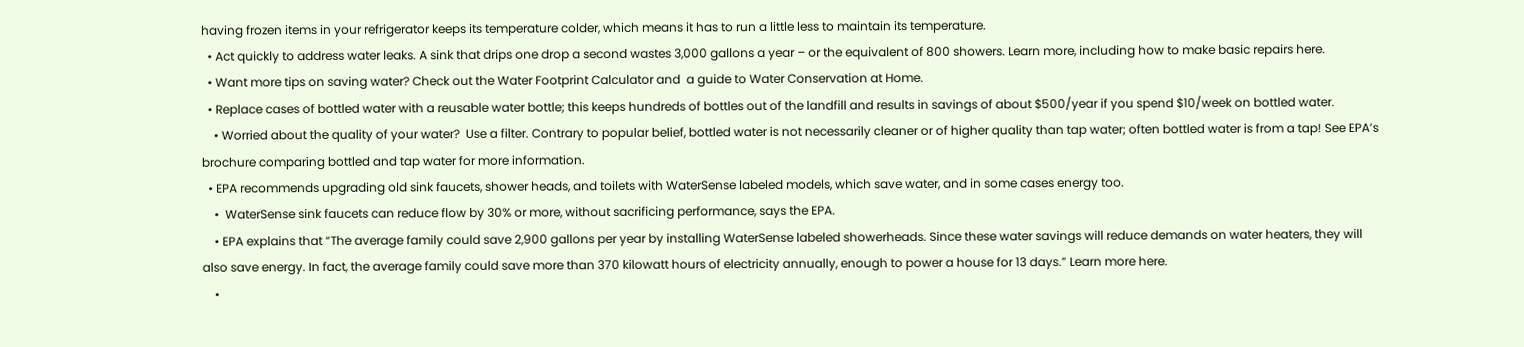having frozen items in your refrigerator keeps its temperature colder, which means it has to run a little less to maintain its temperature.
  • Act quickly to address water leaks. A sink that drips one drop a second wastes 3,000 gallons a year – or the equivalent of 800 showers. Learn more, including how to make basic repairs here.
  • Want more tips on saving water? Check out the Water Footprint Calculator and  a guide to Water Conservation at Home.
  • Replace cases of bottled water with a reusable water bottle; this keeps hundreds of bottles out of the landfill and results in savings of about $500/year if you spend $10/week on bottled water.
    • Worried about the quality of your water?  Use a filter. Contrary to popular belief, bottled water is not necessarily cleaner or of higher quality than tap water; often bottled water is from a tap! See EPA’s brochure comparing bottled and tap water for more information.
  • EPA recommends upgrading old sink faucets, shower heads, and toilets with WaterSense labeled models, which save water, and in some cases energy too.
    •  WaterSense sink faucets can reduce flow by 30% or more, without sacrificing performance, says the EPA.
    • EPA explains that “The average family could save 2,900 gallons per year by installing WaterSense labeled showerheads. Since these water savings will reduce demands on water heaters, they will also save energy. In fact, the average family could save more than 370 kilowatt hours of electricity annually, enough to power a house for 13 days.” Learn more here.
    •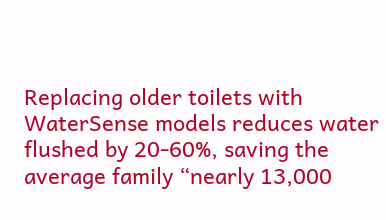Replacing older toilets with WaterSense models reduces water flushed by 20-60%, saving the average family “nearly 13,000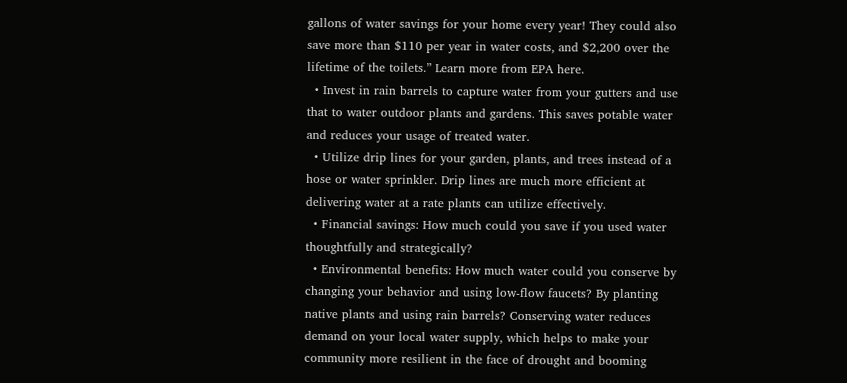gallons of water savings for your home every year! They could also save more than $110 per year in water costs, and $2,200 over the lifetime of the toilets.” Learn more from EPA here.
  • Invest in rain barrels to capture water from your gutters and use that to water outdoor plants and gardens. This saves potable water and reduces your usage of treated water.
  • Utilize drip lines for your garden, plants, and trees instead of a hose or water sprinkler. Drip lines are much more efficient at delivering water at a rate plants can utilize effectively.
  • Financial savings: How much could you save if you used water thoughtfully and strategically?
  • Environmental benefits: How much water could you conserve by changing your behavior and using low-flow faucets? By planting native plants and using rain barrels? Conserving water reduces demand on your local water supply, which helps to make your community more resilient in the face of drought and booming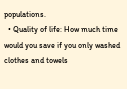populations.
  • Quality of life: How much time would you save if you only washed clothes and towels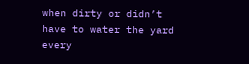when dirty or didn’t have to water the yard every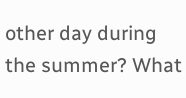other day during the summer? What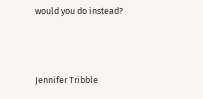would you do instead?



Jennifer Tribble